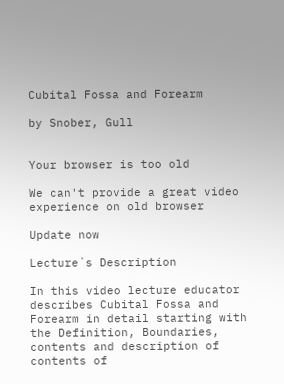Cubital Fossa and Forearm

by Snober, Gull


Your browser is too old

We can't provide a great video experience on old browser

Update now

Lecture´s Description

In this video lecture educator describes Cubital Fossa and Forearm in detail starting with the Definition, Boundaries, contents and description of contents of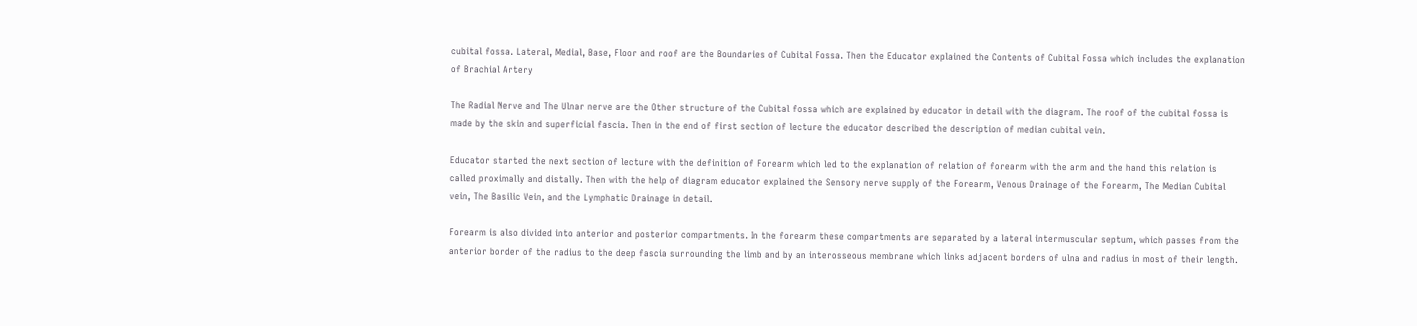cubital fossa. Lateral, Medial, Base, Floor and roof are the Boundaries of Cubital Fossa. Then the Educator explained the Contents of Cubital Fossa which includes the explanation of Brachial Artery

The Radial Nerve and The Ulnar nerve are the Other structure of the Cubital fossa which are explained by educator in detail with the diagram. The roof of the cubital fossa is made by the skin and superficial fascia. Then in the end of first section of lecture the educator described the description of median cubital vein.

Educator started the next section of lecture with the definition of Forearm which led to the explanation of relation of forearm with the arm and the hand this relation is called proximally and distally. Then with the help of diagram educator explained the Sensory nerve supply of the Forearm, Venous Drainage of the Forearm, The Median Cubital vein, The Basilic Vein, and the Lymphatic Drainage in detail.

Forearm is also divided into anterior and posterior compartments. In the forearm these compartments are separated by a lateral intermuscular septum, which passes from the anterior border of the radius to the deep fascia surrounding the limb and by an interosseous membrane which links adjacent borders of ulna and radius in most of their length.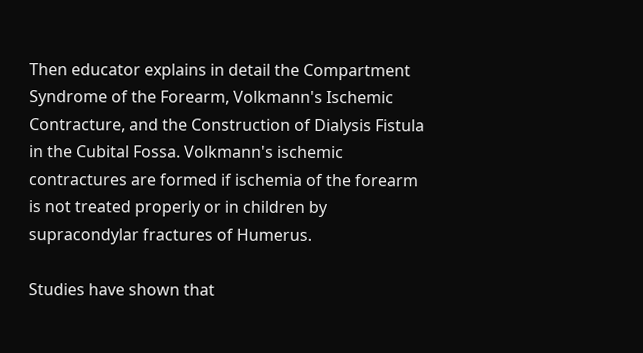Then educator explains in detail the Compartment Syndrome of the Forearm, Volkmann's Ischemic Contracture, and the Construction of Dialysis Fistula in the Cubital Fossa. Volkmann's ischemic contractures are formed if ischemia of the forearm is not treated properly or in children by supracondylar fractures of Humerus.

Studies have shown that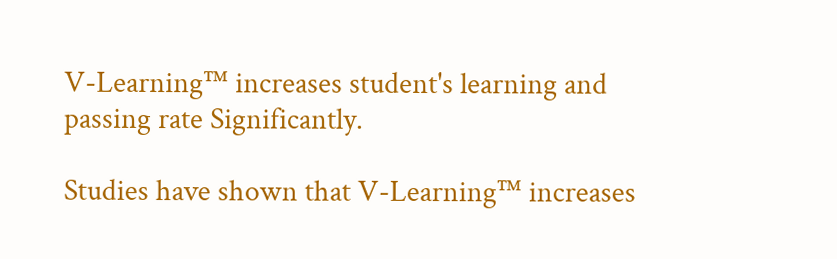V-Learning™ increases student's learning and passing rate Significantly.

Studies have shown that V-Learning™ increases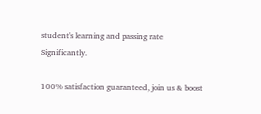student's learning and passing rate Significantly.

100% satisfaction guaranteed, join us & boost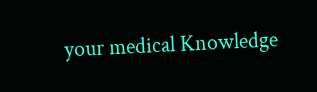your medical Knowledge